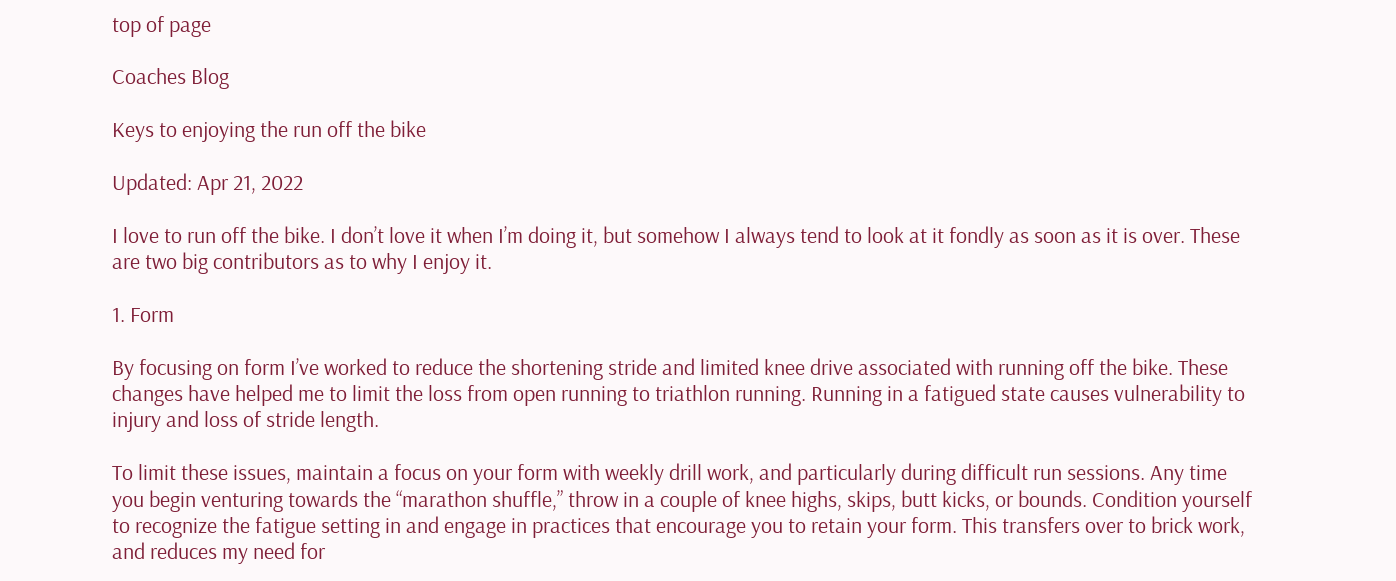top of page

Coaches Blog

Keys to enjoying the run off the bike

Updated: Apr 21, 2022

I love to run off the bike. I don’t love it when I’m doing it, but somehow I always tend to look at it fondly as soon as it is over. These are two big contributors as to why I enjoy it.

1. Form

By focusing on form I’ve worked to reduce the shortening stride and limited knee drive associated with running off the bike. These changes have helped me to limit the loss from open running to triathlon running. Running in a fatigued state causes vulnerability to injury and loss of stride length.

To limit these issues, maintain a focus on your form with weekly drill work, and particularly during difficult run sessions. Any time you begin venturing towards the “marathon shuffle,” throw in a couple of knee highs, skips, butt kicks, or bounds. Condition yourself to recognize the fatigue setting in and engage in practices that encourage you to retain your form. This transfers over to brick work, and reduces my need for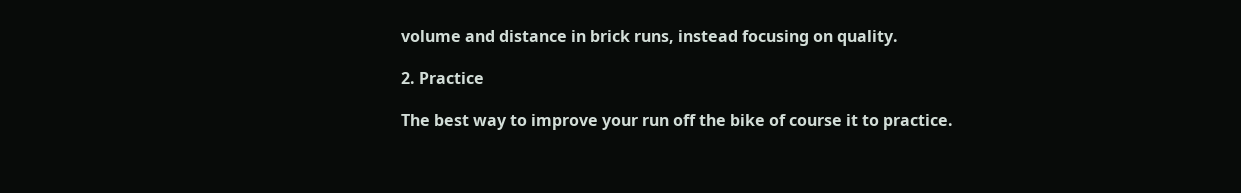volume and distance in brick runs, instead focusing on quality.

2. Practice

The best way to improve your run off the bike of course it to practice.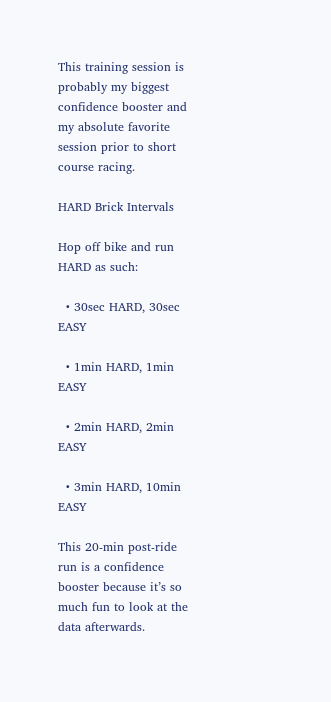This training session is probably my biggest confidence booster and my absolute favorite session prior to short course racing.

HARD Brick Intervals

Hop off bike and run HARD as such:

  • 30sec HARD, 30sec EASY

  • 1min HARD, 1min EASY

  • 2min HARD, 2min EASY

  • 3min HARD, 10min EASY

This 20-min post-ride run is a confidence booster because it’s so much fun to look at the data afterwards.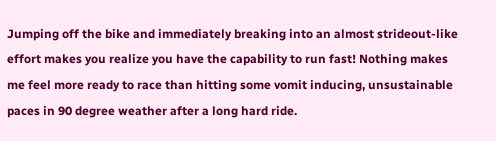Jumping off the bike and immediately breaking into an almost strideout-like effort makes you realize you have the capability to run fast! Nothing makes me feel more ready to race than hitting some vomit inducing, unsustainable paces in 90 degree weather after a long hard ride.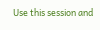Use this session and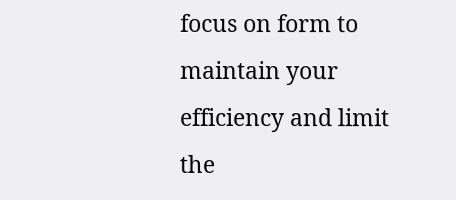focus on form to maintain your efficiency and limit the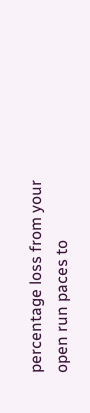percentage loss from your open run paces to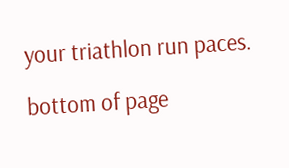your triathlon run paces.

bottom of page